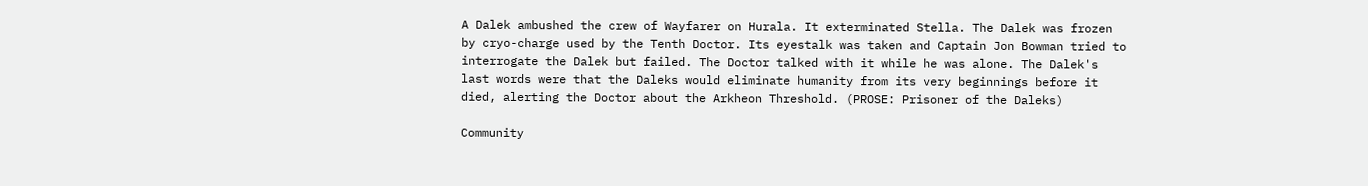A Dalek ambushed the crew of Wayfarer on Hurala. It exterminated Stella. The Dalek was frozen by cryo-charge used by the Tenth Doctor. Its eyestalk was taken and Captain Jon Bowman tried to interrogate the Dalek but failed. The Doctor talked with it while he was alone. The Dalek's last words were that the Daleks would eliminate humanity from its very beginnings before it died, alerting the Doctor about the Arkheon Threshold. (PROSE: Prisoner of the Daleks)

Community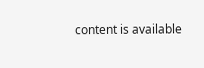content is available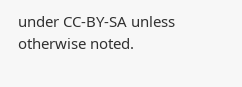under CC-BY-SA unless otherwise noted.